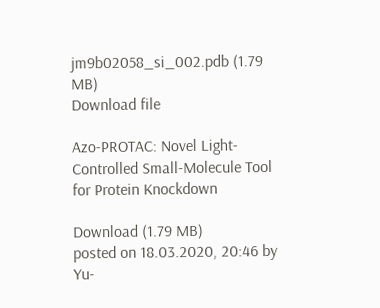jm9b02058_si_002.pdb (1.79 MB)
Download file

Azo-PROTAC: Novel Light-Controlled Small-Molecule Tool for Protein Knockdown

Download (1.79 MB)
posted on 18.03.2020, 20:46 by Yu-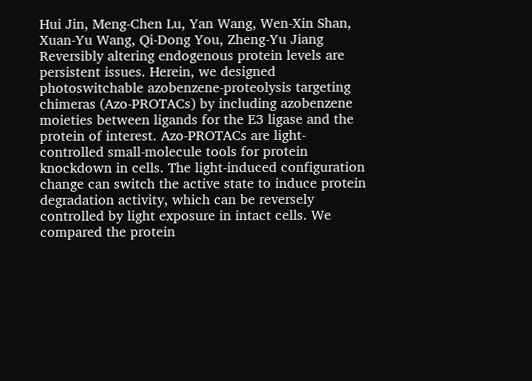Hui Jin, Meng-Chen Lu, Yan Wang, Wen-Xin Shan, Xuan-Yu Wang, Qi-Dong You, Zheng-Yu Jiang
Reversibly altering endogenous protein levels are persistent issues. Herein, we designed photoswitchable azobenzene-proteolysis targeting chimeras (Azo-PROTACs) by including azobenzene moieties between ligands for the E3 ligase and the protein of interest. Azo-PROTACs are light-controlled small-molecule tools for protein knockdown in cells. The light-induced configuration change can switch the active state to induce protein degradation activity, which can be reversely controlled by light exposure in intact cells. We compared the protein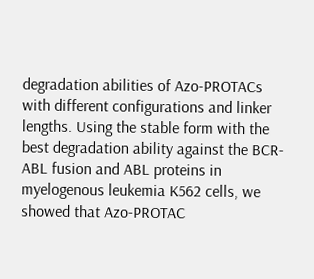degradation abilities of Azo-PROTACs with different configurations and linker lengths. Using the stable form with the best degradation ability against the BCR-ABL fusion and ABL proteins in myelogenous leukemia K562 cells, we showed that Azo-PROTAC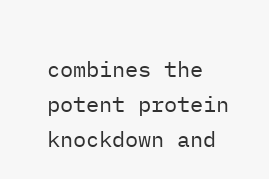combines the potent protein knockdown and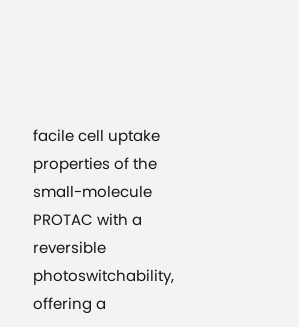facile cell uptake properties of the small-molecule PROTAC with a reversible photoswitchability, offering a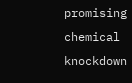promising chemical knockdown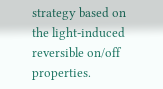strategy based on the light-induced reversible on/off properties.